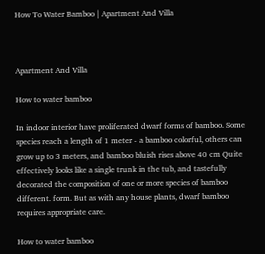How To Water Bamboo | Apartment And Villa



Apartment And Villa

How to water bamboo

In indoor interior have proliferated dwarf forms of bamboo. Some species reach a length of 1 meter - a bamboo colorful, others can grow up to 3 meters, and bamboo bluish rises above 40 cm Quite effectively looks like a single trunk in the tub, and tastefully decorated the composition of one or more species of bamboo different. form. But as with any house plants, dwarf bamboo requires appropriate care.

How to water bamboo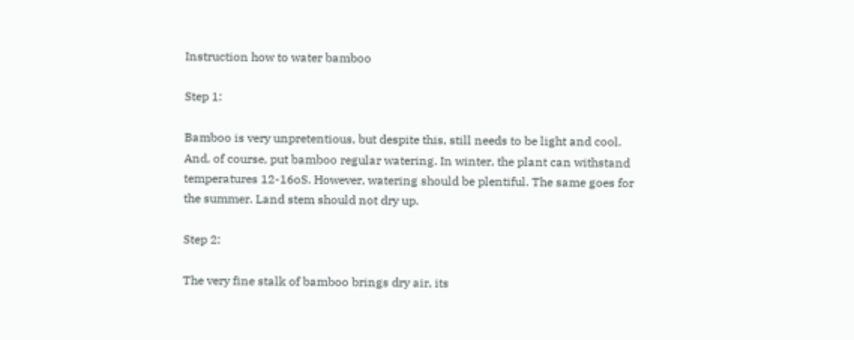Instruction how to water bamboo

Step 1:

Bamboo is very unpretentious, but despite this, still needs to be light and cool. And, of course, put bamboo regular watering. In winter, the plant can withstand temperatures 12-16oS. However, watering should be plentiful. The same goes for the summer. Land stem should not dry up.

Step 2:

The very fine stalk of bamboo brings dry air, its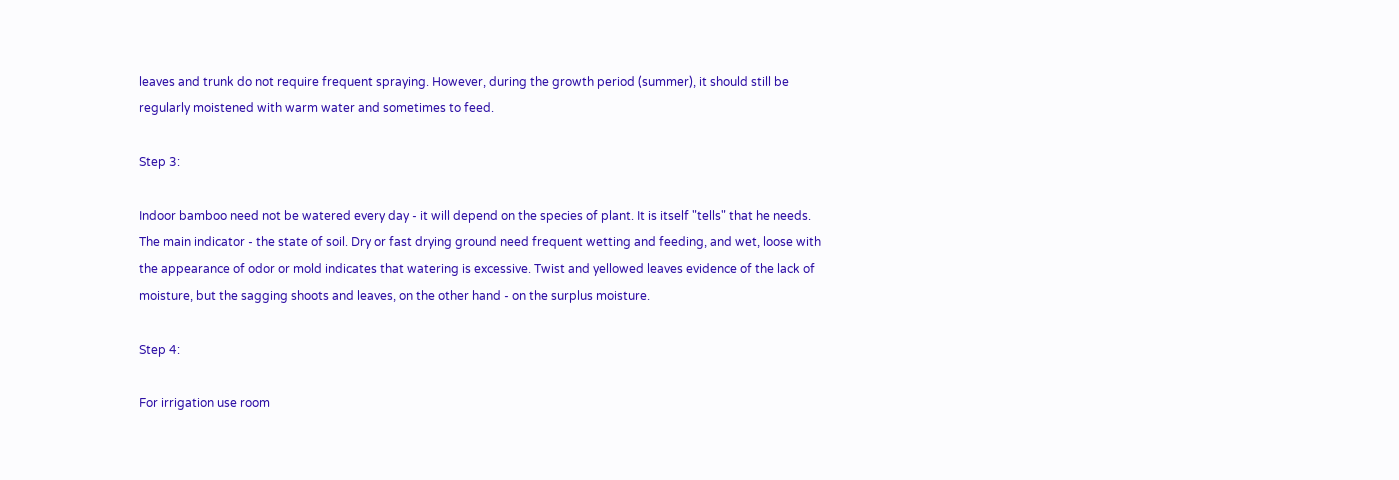leaves and trunk do not require frequent spraying. However, during the growth period (summer), it should still be regularly moistened with warm water and sometimes to feed.

Step 3:

Indoor bamboo need not be watered every day - it will depend on the species of plant. It is itself "tells" that he needs. The main indicator - the state of soil. Dry or fast drying ground need frequent wetting and feeding, and wet, loose with the appearance of odor or mold indicates that watering is excessive. Twist and yellowed leaves evidence of the lack of moisture, but the sagging shoots and leaves, on the other hand - on the surplus moisture.

Step 4:

For irrigation use room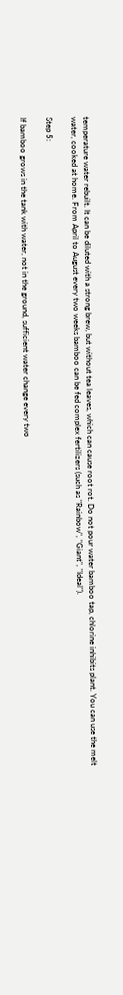temperature water rebuilt. It can be diluted with a strong brew, but without tea leaves, which can cause root rot. Do not pour water bamboo tap, chlorine inhibits plant. You can use the melt water, cooked at home. From April to August every two weeks bamboo can be fed complex fertilizers (such as "Rainbow", "Giant", "Ideal").

Step 5:

If bamboo grows in the tank with water, not in the ground, sufficient water change every two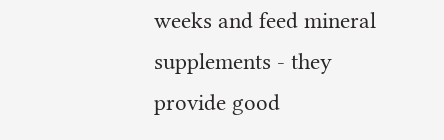weeks and feed mineral supplements - they provide good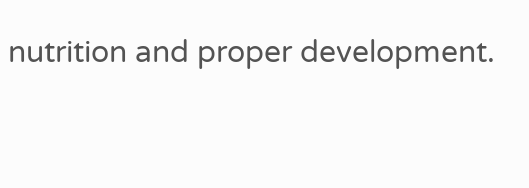nutrition and proper development.